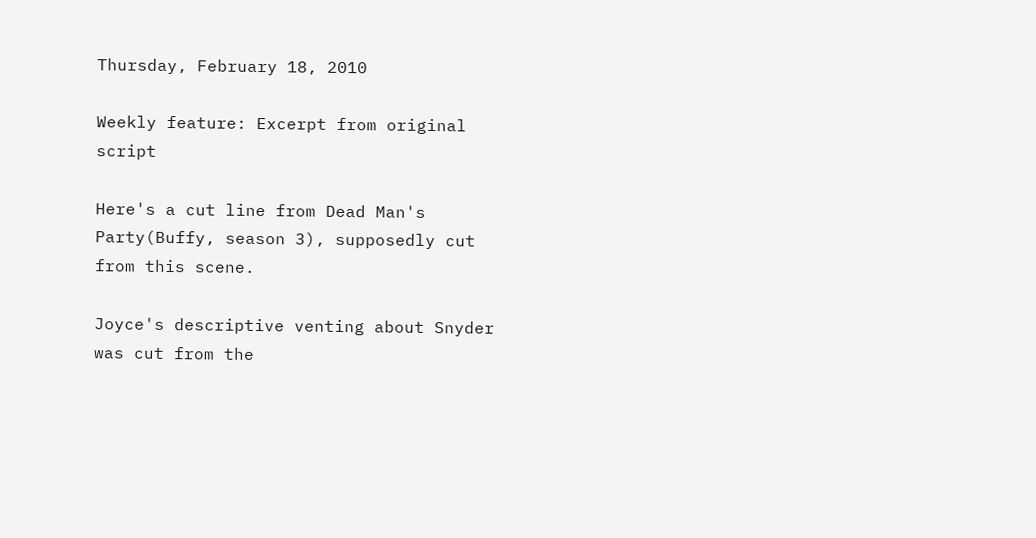Thursday, February 18, 2010

Weekly feature: Excerpt from original script

Here's a cut line from Dead Man's Party(Buffy, season 3), supposedly cut from this scene.

Joyce's descriptive venting about Snyder was cut from the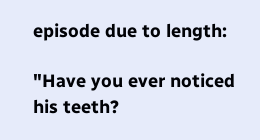episode due to length:

"Have you ever noticed his teeth?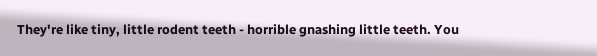They're like tiny, little rodent teeth - horrible gnashing little teeth. You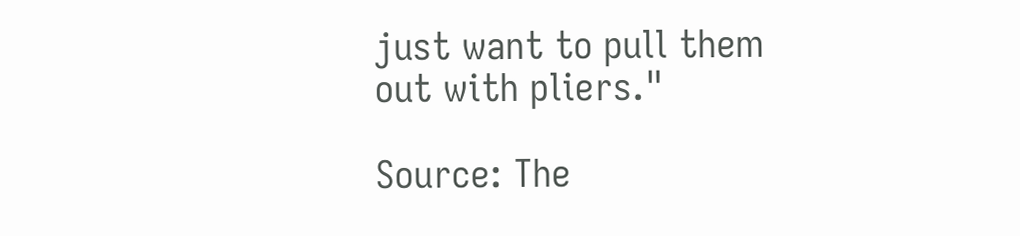just want to pull them out with pliers."

Source: The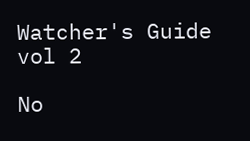Watcher's Guide vol 2

No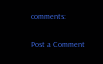comments:

Post a Comment